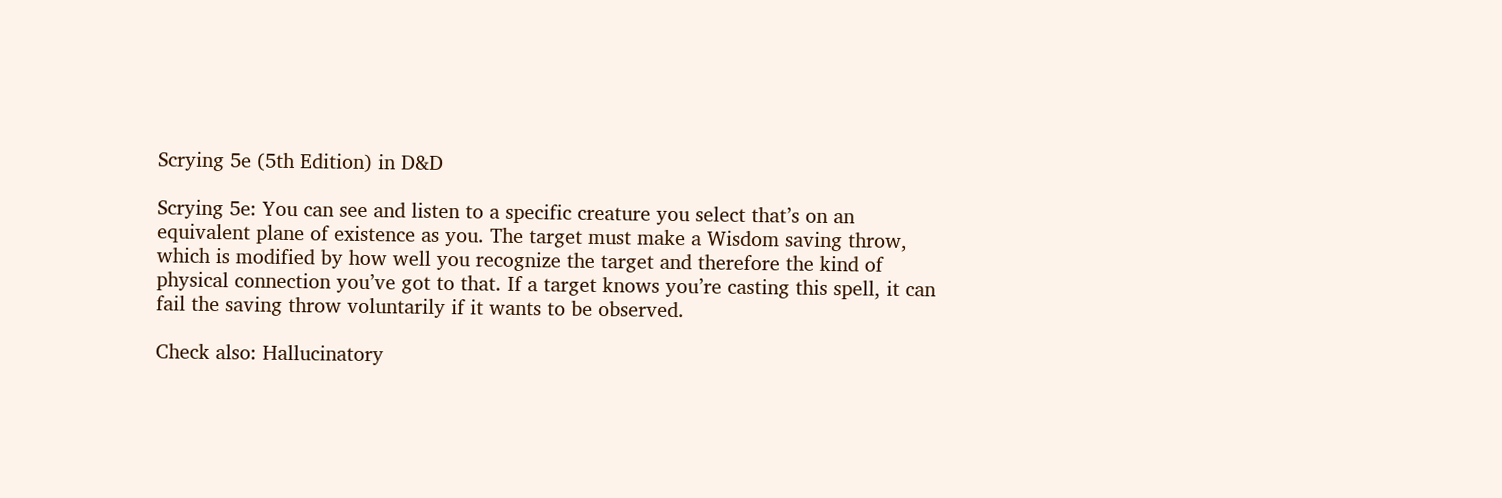Scrying 5e (5th Edition) in D&D

Scrying 5e: You can see and listen to a specific creature you select that’s on an equivalent plane of existence as you. The target must make a Wisdom saving throw, which is modified by how well you recognize the target and therefore the kind of physical connection you’ve got to that. If a target knows you’re casting this spell, it can fail the saving throw voluntarily if it wants to be observed.

Check also: Hallucinatory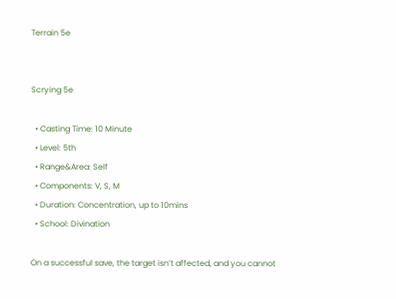Terrain 5e


Scrying 5e

  • Casting Time: 10 Minute
  • Level: 5th
  • Range&Area: Self
  • Components: V, S, M
  • Duration: Concentration, up to 10mins
  • School: Divination

On a successful save, the target isn’t affected, and you cannot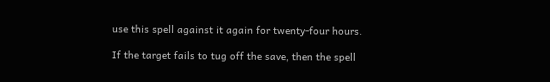use this spell against it again for twenty-four hours.

If the target fails to tug off the save, then the spell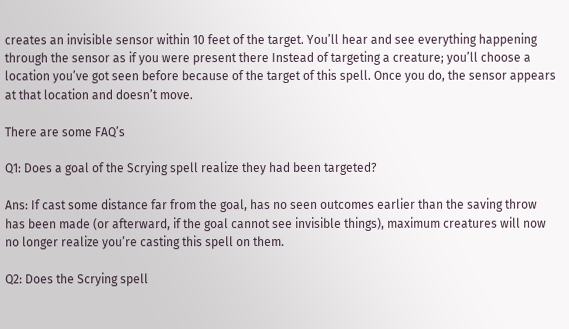creates an invisible sensor within 10 feet of the target. You’ll hear and see everything happening through the sensor as if you were present there Instead of targeting a creature; you’ll choose a location you’ve got seen before because of the target of this spell. Once you do, the sensor appears at that location and doesn’t move.

There are some FAQ’s

Q1: Does a goal of the Scrying spell realize they had been targeted?

Ans: If cast some distance far from the goal, has no seen outcomes earlier than the saving throw has been made (or afterward, if the goal cannot see invisible things), maximum creatures will now no longer realize you’re casting this spell on them.

Q2: Does the Scrying spell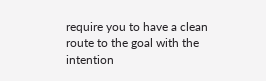require you to have a clean route to the goal with the intention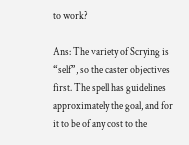to work?

Ans: The variety of Scrying is “self”, so the caster objectives first. The spell has guidelines approximately the goal, and for it to be of any cost to the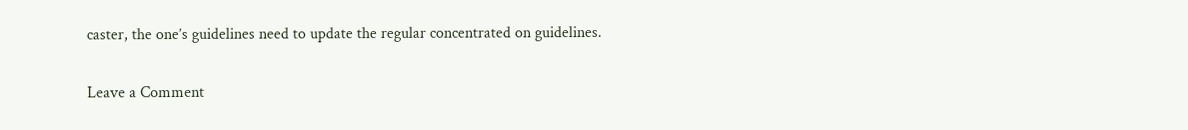caster, the one’s guidelines need to update the regular concentrated on guidelines.

Leave a Comment